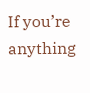If you’re anything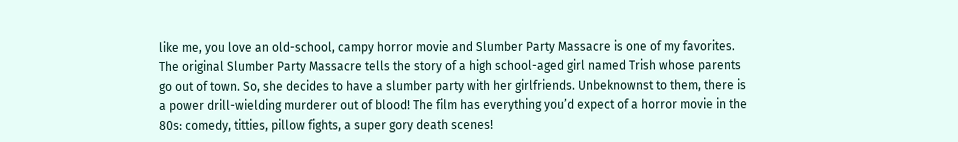like me, you love an old-school, campy horror movie and Slumber Party Massacre is one of my favorites. The original Slumber Party Massacre tells the story of a high school-aged girl named Trish whose parents go out of town. So, she decides to have a slumber party with her girlfriends. Unbeknownst to them, there is a power drill-wielding murderer out of blood! The film has everything you’d expect of a horror movie in the 80s: comedy, titties, pillow fights, a super gory death scenes!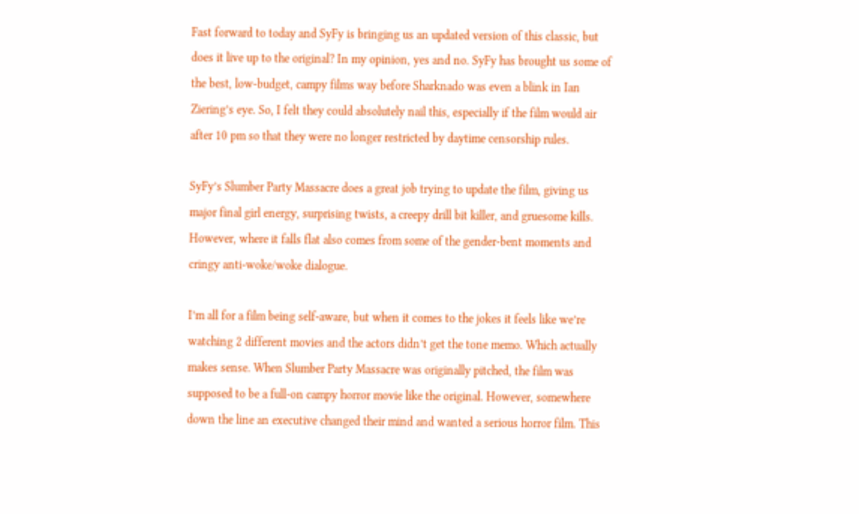Fast forward to today and SyFy is bringing us an updated version of this classic, but does it live up to the original? In my opinion, yes and no. SyFy has brought us some of the best, low-budget, campy films way before Sharknado was even a blink in Ian Ziering’s eye. So, I felt they could absolutely nail this, especially if the film would air after 10 pm so that they were no longer restricted by daytime censorship rules.

SyFy’s Slumber Party Massacre does a great job trying to update the film, giving us major final girl energy, surprising twists, a creepy drill bit killer, and gruesome kills. However, where it falls flat also comes from some of the gender-bent moments and cringy anti-woke/woke dialogue.

I’m all for a film being self-aware, but when it comes to the jokes it feels like we’re watching 2 different movies and the actors didn’t get the tone memo. Which actually makes sense. When Slumber Party Massacre was originally pitched, the film was supposed to be a full-on campy horror movie like the original. However, somewhere down the line an executive changed their mind and wanted a serious horror film. This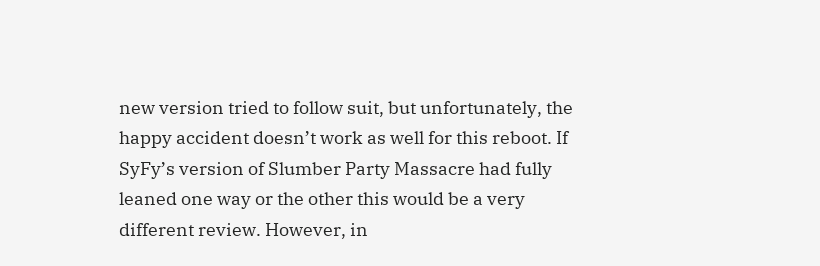new version tried to follow suit, but unfortunately, the happy accident doesn’t work as well for this reboot. If SyFy’s version of Slumber Party Massacre had fully leaned one way or the other this would be a very different review. However, in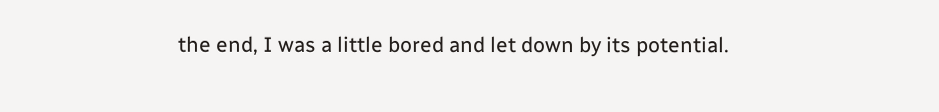the end, I was a little bored and let down by its potential.